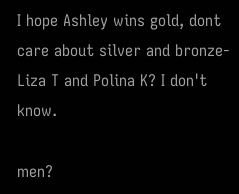I hope Ashley wins gold, dont care about silver and bronze- Liza T and Polina K? I don't know.

men?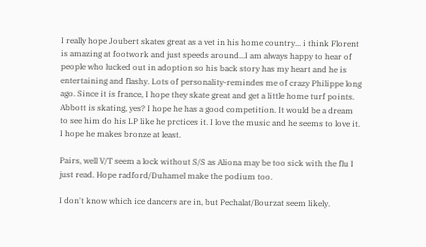I really hope Joubert skates great as a vet in his home country... i think Florent is amazing at footwork and just speeds around...I am always happy to hear of people who lucked out in adoption so his back story has my heart and he is entertaining and flashy. Lots of personality-remindes me of crazy Philippe long ago. Since it is france, I hope they skate great and get a little home turf points. Abbott is skating, yes? I hope he has a good competition. It would be a dream to see him do his LP like he prctices it. I love the music and he seems to love it. I hope he makes bronze at least.

Pairs, well V/T seem a lock without S/S as Aliona may be too sick with the flu I just read. Hope radford/Duhamel make the podium too.

I don't know which ice dancers are in, but Pechalat/Bourzat seem likely.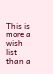This is more a wish list than a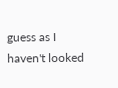guess as I haven't looked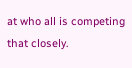at who all is competing that closely.